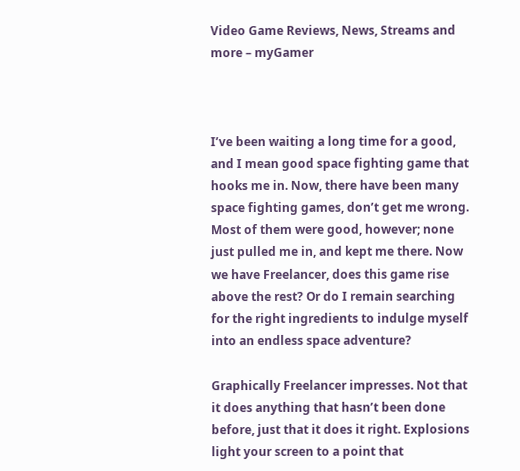Video Game Reviews, News, Streams and more – myGamer



I’ve been waiting a long time for a good, and I mean good space fighting game that hooks me in. Now, there have been many space fighting games, don’t get me wrong. Most of them were good, however; none just pulled me in, and kept me there. Now we have Freelancer, does this game rise above the rest? Or do I remain searching for the right ingredients to indulge myself into an endless space adventure?

Graphically Freelancer impresses. Not that it does anything that hasn’t been done before, just that it does it right. Explosions light your screen to a point that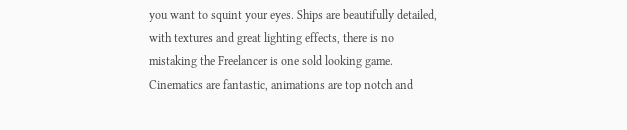you want to squint your eyes. Ships are beautifully detailed, with textures and great lighting effects, there is no mistaking the Freelancer is one sold looking game. Cinematics are fantastic, animations are top notch and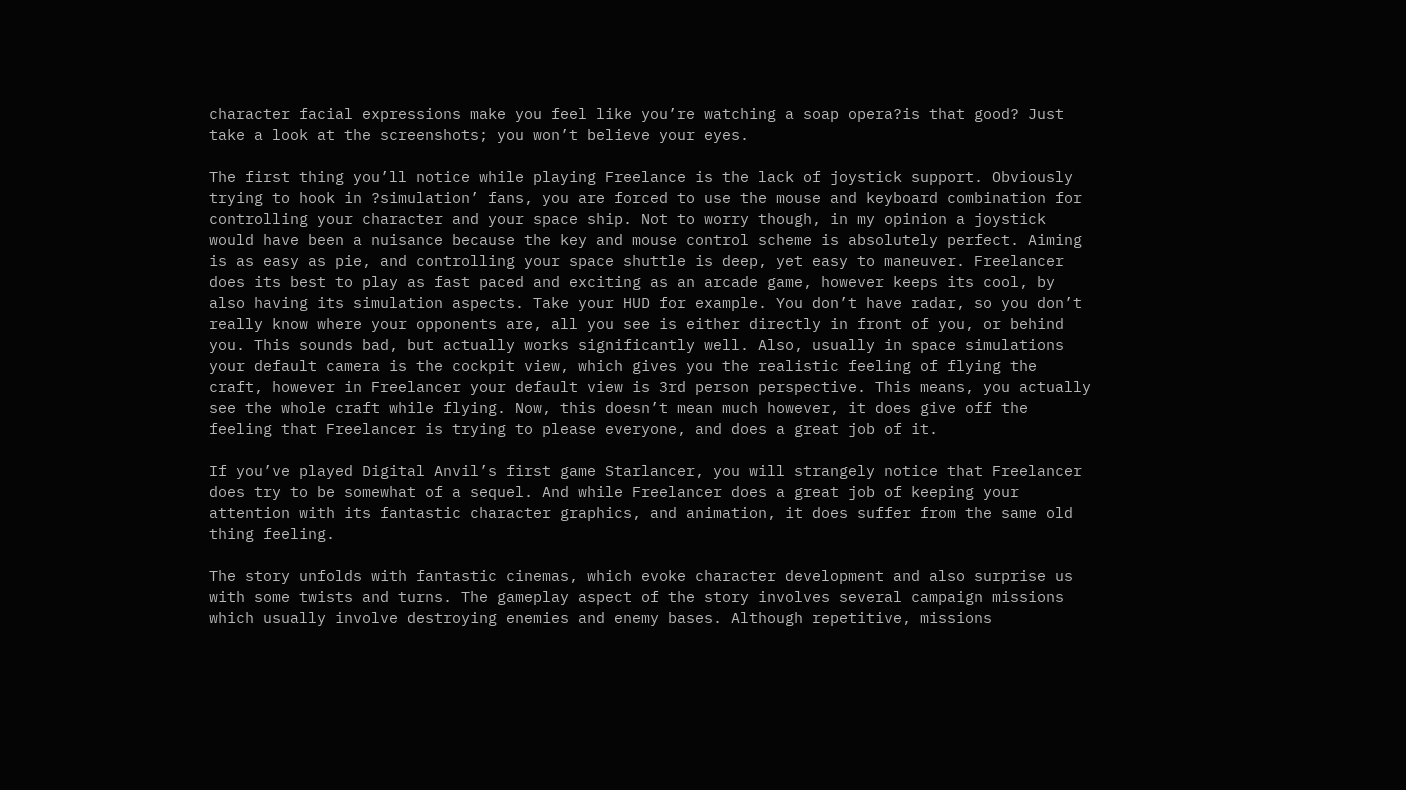character facial expressions make you feel like you’re watching a soap opera?is that good? Just take a look at the screenshots; you won’t believe your eyes.

The first thing you’ll notice while playing Freelance is the lack of joystick support. Obviously trying to hook in ?simulation’ fans, you are forced to use the mouse and keyboard combination for controlling your character and your space ship. Not to worry though, in my opinion a joystick would have been a nuisance because the key and mouse control scheme is absolutely perfect. Aiming is as easy as pie, and controlling your space shuttle is deep, yet easy to maneuver. Freelancer does its best to play as fast paced and exciting as an arcade game, however keeps its cool, by also having its simulation aspects. Take your HUD for example. You don’t have radar, so you don’t really know where your opponents are, all you see is either directly in front of you, or behind you. This sounds bad, but actually works significantly well. Also, usually in space simulations your default camera is the cockpit view, which gives you the realistic feeling of flying the craft, however in Freelancer your default view is 3rd person perspective. This means, you actually see the whole craft while flying. Now, this doesn’t mean much however, it does give off the feeling that Freelancer is trying to please everyone, and does a great job of it.

If you’ve played Digital Anvil’s first game Starlancer, you will strangely notice that Freelancer does try to be somewhat of a sequel. And while Freelancer does a great job of keeping your attention with its fantastic character graphics, and animation, it does suffer from the same old thing feeling.

The story unfolds with fantastic cinemas, which evoke character development and also surprise us with some twists and turns. The gameplay aspect of the story involves several campaign missions which usually involve destroying enemies and enemy bases. Although repetitive, missions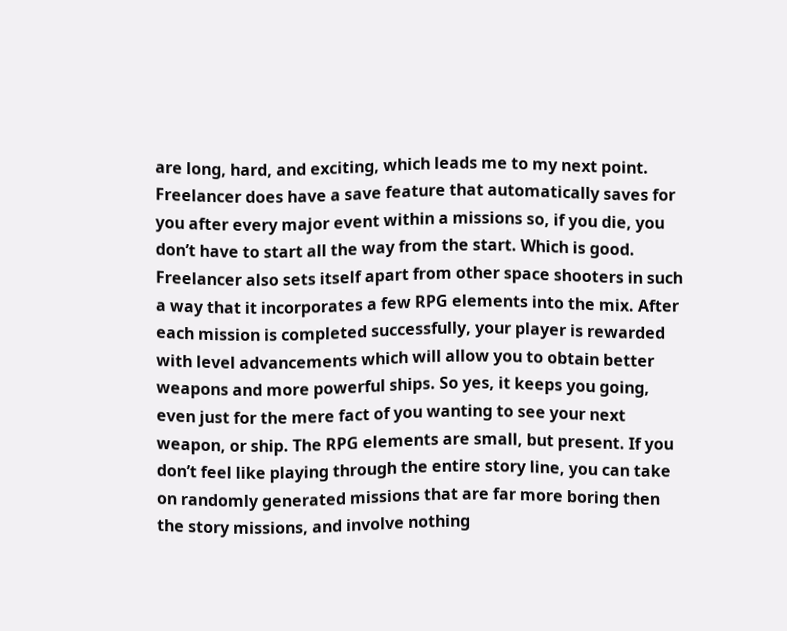are long, hard, and exciting, which leads me to my next point. Freelancer does have a save feature that automatically saves for you after every major event within a missions so, if you die, you don’t have to start all the way from the start. Which is good. Freelancer also sets itself apart from other space shooters in such a way that it incorporates a few RPG elements into the mix. After each mission is completed successfully, your player is rewarded with level advancements which will allow you to obtain better weapons and more powerful ships. So yes, it keeps you going, even just for the mere fact of you wanting to see your next weapon, or ship. The RPG elements are small, but present. If you don’t feel like playing through the entire story line, you can take on randomly generated missions that are far more boring then the story missions, and involve nothing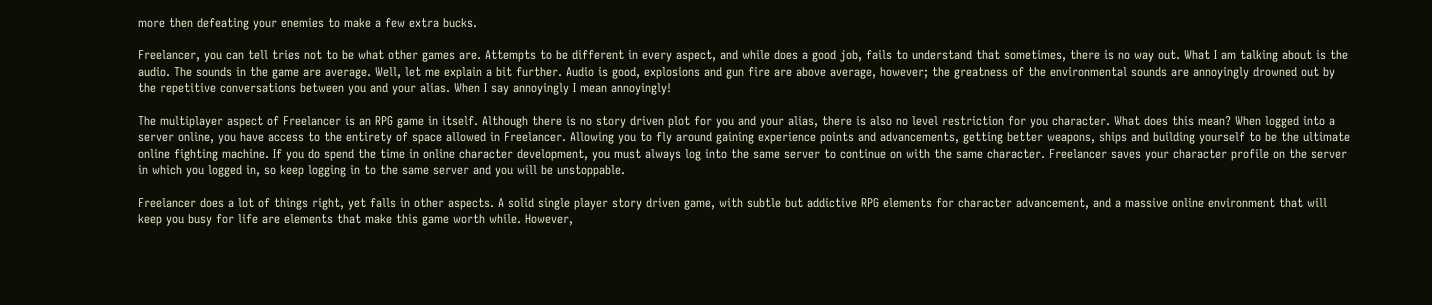more then defeating your enemies to make a few extra bucks.

Freelancer, you can tell tries not to be what other games are. Attempts to be different in every aspect, and while does a good job, fails to understand that sometimes, there is no way out. What I am talking about is the audio. The sounds in the game are average. Well, let me explain a bit further. Audio is good, explosions and gun fire are above average, however; the greatness of the environmental sounds are annoyingly drowned out by the repetitive conversations between you and your alias. When I say annoyingly I mean annoyingly!

The multiplayer aspect of Freelancer is an RPG game in itself. Although there is no story driven plot for you and your alias, there is also no level restriction for you character. What does this mean? When logged into a server online, you have access to the entirety of space allowed in Freelancer. Allowing you to fly around gaining experience points and advancements, getting better weapons, ships and building yourself to be the ultimate online fighting machine. If you do spend the time in online character development, you must always log into the same server to continue on with the same character. Freelancer saves your character profile on the server in which you logged in, so keep logging in to the same server and you will be unstoppable.

Freelancer does a lot of things right, yet falls in other aspects. A solid single player story driven game, with subtle but addictive RPG elements for character advancement, and a massive online environment that will keep you busy for life are elements that make this game worth while. However,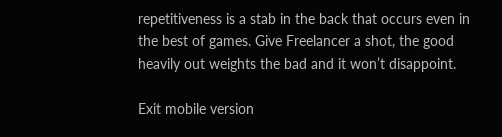repetitiveness is a stab in the back that occurs even in the best of games. Give Freelancer a shot, the good heavily out weights the bad and it won’t disappoint.

Exit mobile version